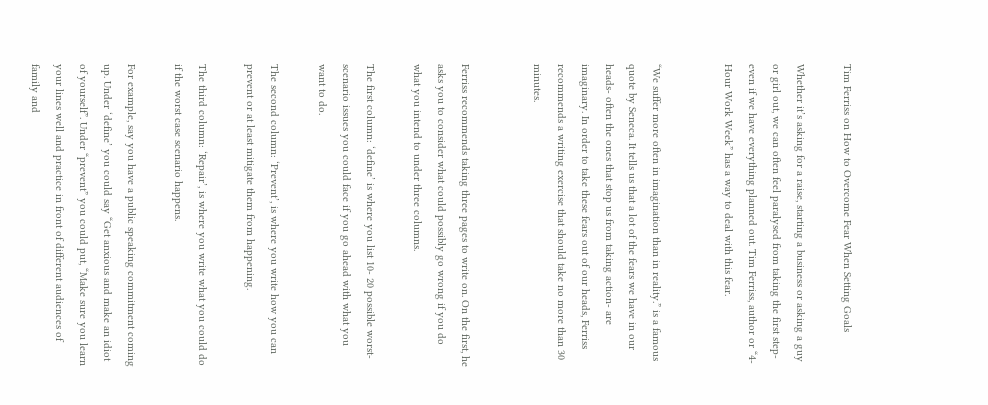Tim Ferriss on How to Overcome Fear When Setting Goals

Whether it’s asking for a raise, starting a business or asking a guy or girl out, we can often feel paralysed from taking the first step- even if we have everything planned out. Tim Ferriss, author or “4-Hour Work Week” has a way to deal with this fear.


“We suffer more often in imagination than in reality.” is a famous quote by Seneca. It tells us that a lot of the fears we have in our heads- often the ones that stop us from taking action- are imaginary. In order to take these fears out of our heads, Ferriss recommends a writing exercise that should take no more than 30 minutes.


Ferriss recommends taking three pages to write on. On the first, he asks you to consider what could possibly go wrong if you do what you intend to under three columns.

The first column: ‘define’ is where you list 10- 20 possible worst-scenario issues you could face if you go ahead with what you want to do.

The second column: ‘Prevent’, is where you write how you can prevent or at least mitigate them from happening.

The third column: ‘Repair’, is where you write what you could do if the worst case scenario happens.

For example, say you have a public speaking commitment coming up. Under ‘define’ you could say “Get anxious and make an idiot of yourself”. Under “prevent” you could put, “Make sure you learn your lines well and practice in front of different audiences of family and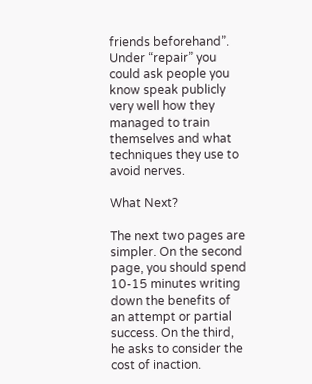friends beforehand”. Under “repair” you could ask people you know speak publicly very well how they managed to train themselves and what techniques they use to avoid nerves.

What Next?

The next two pages are simpler. On the second page, you should spend 10-15 minutes writing down the benefits of an attempt or partial success. On the third, he asks to consider the cost of inaction.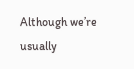Although we’re usually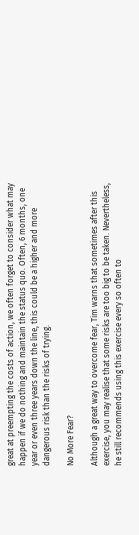great at preempting the costs of action, we often forget to consider what may happen if we do nothing and maintain the status quo. Often, 6 months, one year or even three years down the line, this could be a higher and more dangerous risk than the risks of trying.

No More Fear?

Although a great way to overcome fear, Tim warns that sometimes after this exercise, you may realise that some risks are too big to be taken. Nevertheless, he still recommends using this exercise every so often to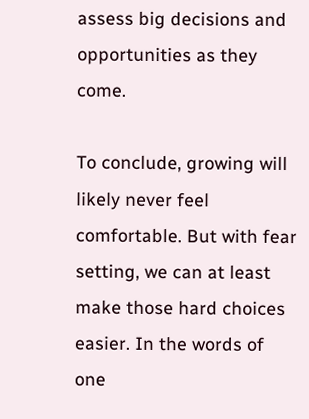assess big decisions and opportunities as they come.

To conclude, growing will likely never feel comfortable. But with fear setting, we can at least make those hard choices easier. In the words of one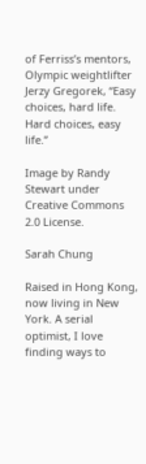of Ferriss’s mentors, Olympic weightlifter Jerzy Gregorek, “Easy choices, hard life. Hard choices, easy life.”

Image by Randy Stewart under Creative Commons 2.0 License.

Sarah Chung

Raised in Hong Kong, now living in New York. A serial optimist, I love finding ways to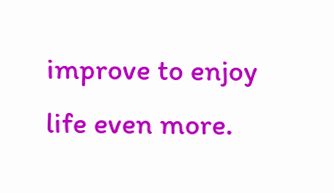improve to enjoy life even more.